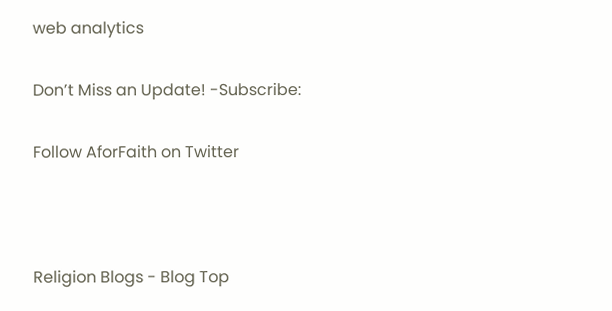web analytics

Don’t Miss an Update! -Subscribe:

Follow AforFaith on Twitter



Religion Blogs - Blog Top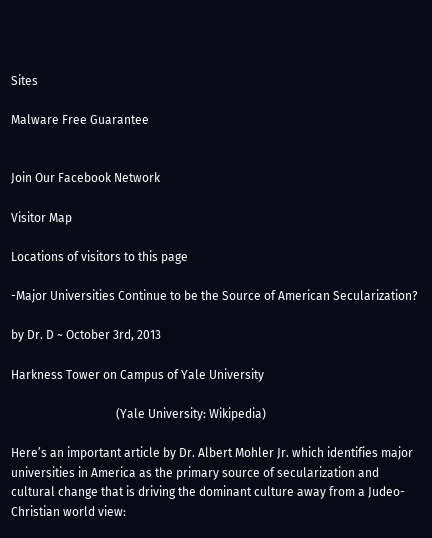Sites

Malware Free Guarantee


Join Our Facebook Network

Visitor Map

Locations of visitors to this page

-Major Universities Continue to be the Source of American Secularization?

by Dr. D ~ October 3rd, 2013

Harkness Tower on Campus of Yale University

                                   (Yale University: Wikipedia)

Here’s an important article by Dr. Albert Mohler Jr. which identifies major universities in America as the primary source of secularization and cultural change that is driving the dominant culture away from a Judeo-Christian world view: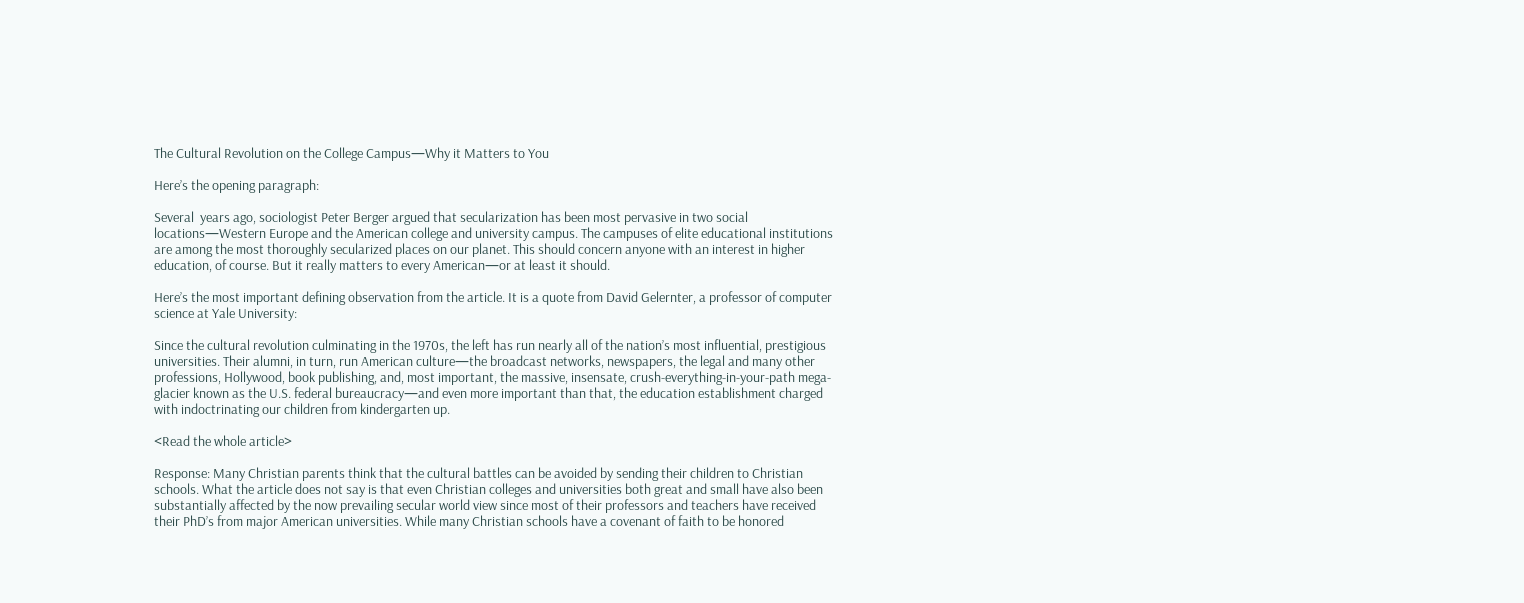The Cultural Revolution on the College Campus—Why it Matters to You

Here’s the opening paragraph:

Several  years ago, sociologist Peter Berger argued that secularization has been most pervasive in two social locations—Western Europe and the American college and university campus. The campuses of elite educational institutions are among the most thoroughly secularized places on our planet. This should concern anyone with an interest in higher education, of course. But it really matters to every American—or at least it should.

Here’s the most important defining observation from the article. It is a quote from David Gelernter, a professor of computer science at Yale University:

Since the cultural revolution culminating in the 1970s, the left has run nearly all of the nation’s most influential, prestigious universities. Their alumni, in turn, run American culture—the broadcast networks, newspapers, the legal and many other professions, Hollywood, book publishing, and, most important, the massive, insensate, crush-everything-in-your-path mega-glacier known as the U.S. federal bureaucracy—and even more important than that, the education establishment charged with indoctrinating our children from kindergarten up.

<Read the whole article>

Response: Many Christian parents think that the cultural battles can be avoided by sending their children to Christian schools. What the article does not say is that even Christian colleges and universities both great and small have also been substantially affected by the now prevailing secular world view since most of their professors and teachers have received their PhD’s from major American universities. While many Christian schools have a covenant of faith to be honored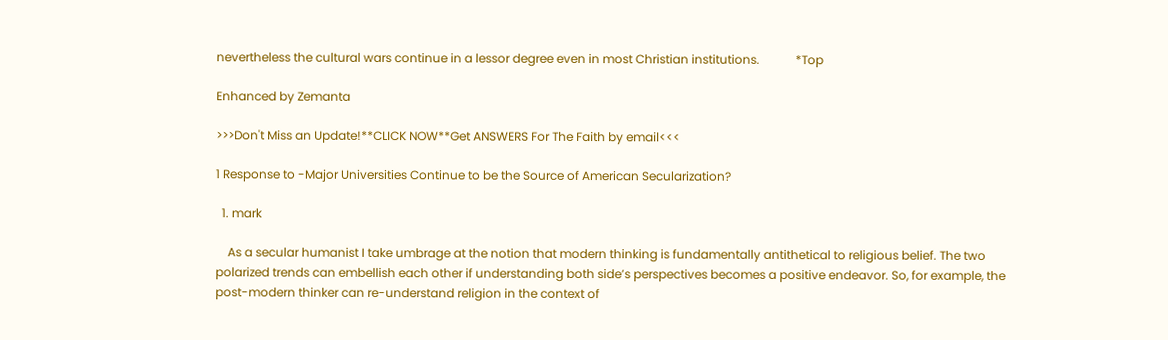nevertheless the cultural wars continue in a lessor degree even in most Christian institutions.            *Top

Enhanced by Zemanta

>>>Don't Miss an Update!**CLICK NOW**Get ANSWERS For The Faith by email<<<

1 Response to -Major Universities Continue to be the Source of American Secularization?

  1. mark

    As a secular humanist I take umbrage at the notion that modern thinking is fundamentally antithetical to religious belief. The two polarized trends can embellish each other if understanding both side’s perspectives becomes a positive endeavor. So, for example, the post-modern thinker can re-understand religion in the context of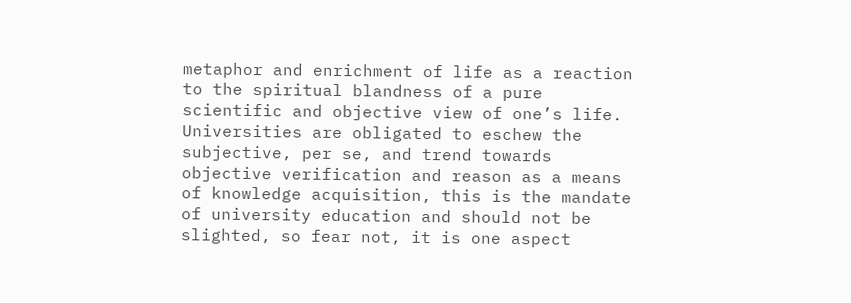metaphor and enrichment of life as a reaction to the spiritual blandness of a pure scientific and objective view of one’s life. Universities are obligated to eschew the subjective, per se, and trend towards objective verification and reason as a means of knowledge acquisition, this is the mandate of university education and should not be slighted, so fear not, it is one aspect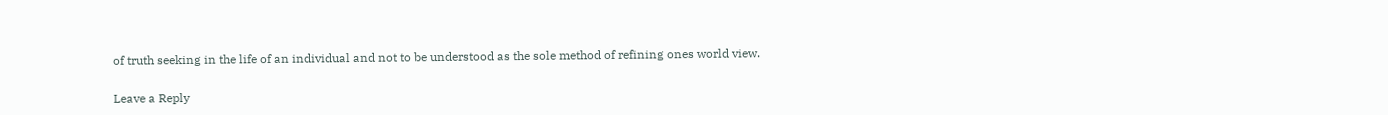of truth seeking in the life of an individual and not to be understood as the sole method of refining ones world view.

Leave a Reply